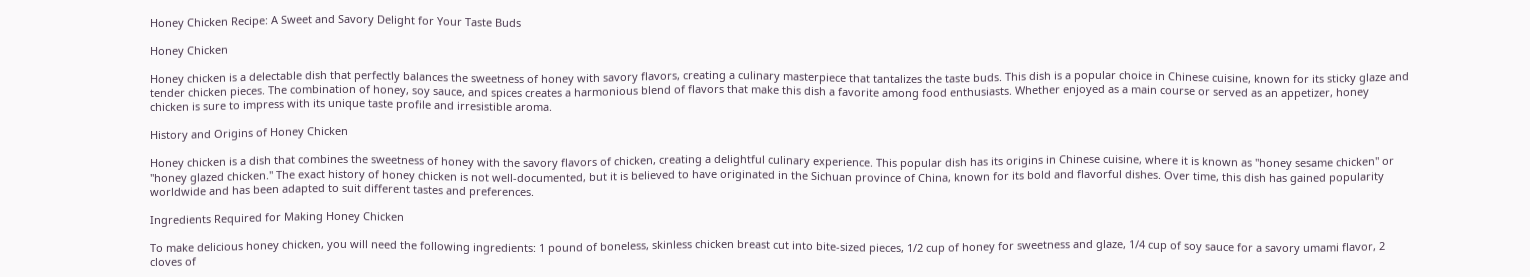Honey Chicken Recipe: A Sweet and Savory Delight for Your Taste Buds

Honey Chicken

Honey chicken is a delectable dish that perfectly balances the sweetness of honey with savory flavors, creating a culinary masterpiece that tantalizes the taste buds. This dish is a popular choice in Chinese cuisine, known for its sticky glaze and tender chicken pieces. The combination of honey, soy sauce, and spices creates a harmonious blend of flavors that make this dish a favorite among food enthusiasts. Whether enjoyed as a main course or served as an appetizer, honey chicken is sure to impress with its unique taste profile and irresistible aroma.

History and Origins of Honey Chicken

Honey chicken is a dish that combines the sweetness of honey with the savory flavors of chicken, creating a delightful culinary experience. This popular dish has its origins in Chinese cuisine, where it is known as "honey sesame chicken" or "honey glazed chicken." The exact history of honey chicken is not well-documented, but it is believed to have originated in the Sichuan province of China, known for its bold and flavorful dishes. Over time, this dish has gained popularity worldwide and has been adapted to suit different tastes and preferences.

Ingredients Required for Making Honey Chicken

To make delicious honey chicken, you will need the following ingredients: 1 pound of boneless, skinless chicken breast cut into bite-sized pieces, 1/2 cup of honey for sweetness and glaze, 1/4 cup of soy sauce for a savory umami flavor, 2 cloves of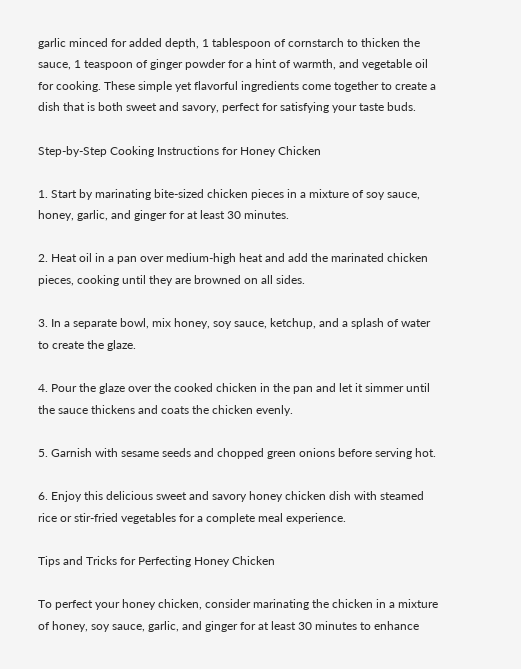garlic minced for added depth, 1 tablespoon of cornstarch to thicken the sauce, 1 teaspoon of ginger powder for a hint of warmth, and vegetable oil for cooking. These simple yet flavorful ingredients come together to create a dish that is both sweet and savory, perfect for satisfying your taste buds.

Step-by-Step Cooking Instructions for Honey Chicken

1. Start by marinating bite-sized chicken pieces in a mixture of soy sauce, honey, garlic, and ginger for at least 30 minutes.

2. Heat oil in a pan over medium-high heat and add the marinated chicken pieces, cooking until they are browned on all sides.

3. In a separate bowl, mix honey, soy sauce, ketchup, and a splash of water to create the glaze.

4. Pour the glaze over the cooked chicken in the pan and let it simmer until the sauce thickens and coats the chicken evenly.

5. Garnish with sesame seeds and chopped green onions before serving hot.

6. Enjoy this delicious sweet and savory honey chicken dish with steamed rice or stir-fried vegetables for a complete meal experience.

Tips and Tricks for Perfecting Honey Chicken

To perfect your honey chicken, consider marinating the chicken in a mixture of honey, soy sauce, garlic, and ginger for at least 30 minutes to enhance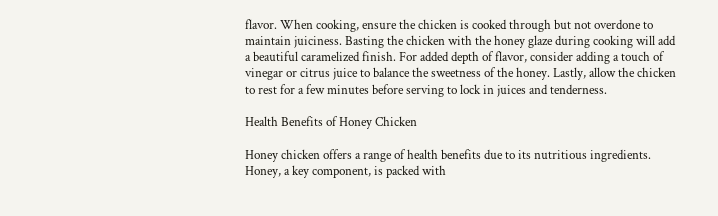flavor. When cooking, ensure the chicken is cooked through but not overdone to maintain juiciness. Basting the chicken with the honey glaze during cooking will add a beautiful caramelized finish. For added depth of flavor, consider adding a touch of vinegar or citrus juice to balance the sweetness of the honey. Lastly, allow the chicken to rest for a few minutes before serving to lock in juices and tenderness.

Health Benefits of Honey Chicken

Honey chicken offers a range of health benefits due to its nutritious ingredients. Honey, a key component, is packed with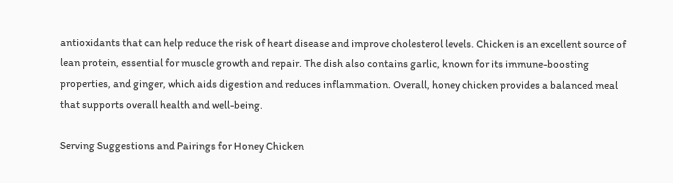antioxidants that can help reduce the risk of heart disease and improve cholesterol levels. Chicken is an excellent source of lean protein, essential for muscle growth and repair. The dish also contains garlic, known for its immune-boosting properties, and ginger, which aids digestion and reduces inflammation. Overall, honey chicken provides a balanced meal that supports overall health and well-being.

Serving Suggestions and Pairings for Honey Chicken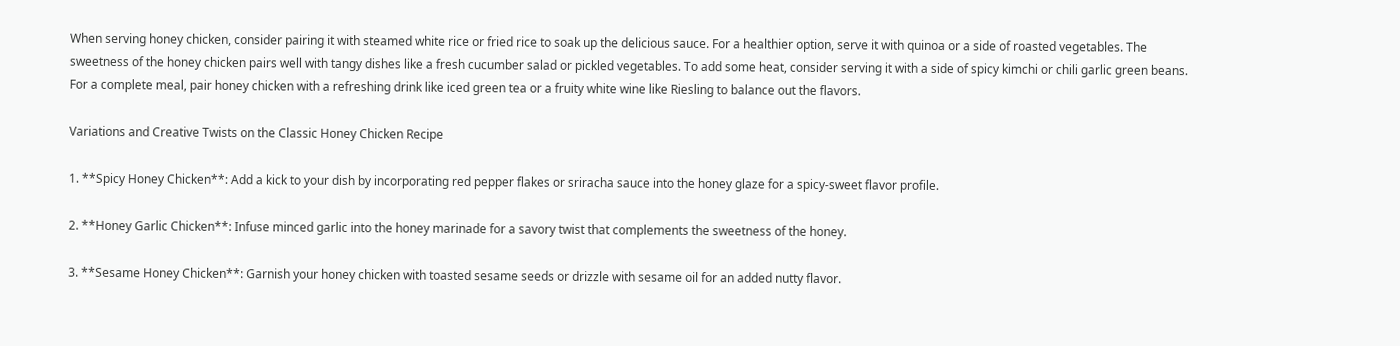When serving honey chicken, consider pairing it with steamed white rice or fried rice to soak up the delicious sauce. For a healthier option, serve it with quinoa or a side of roasted vegetables. The sweetness of the honey chicken pairs well with tangy dishes like a fresh cucumber salad or pickled vegetables. To add some heat, consider serving it with a side of spicy kimchi or chili garlic green beans. For a complete meal, pair honey chicken with a refreshing drink like iced green tea or a fruity white wine like Riesling to balance out the flavors.

Variations and Creative Twists on the Classic Honey Chicken Recipe

1. **Spicy Honey Chicken**: Add a kick to your dish by incorporating red pepper flakes or sriracha sauce into the honey glaze for a spicy-sweet flavor profile.

2. **Honey Garlic Chicken**: Infuse minced garlic into the honey marinade for a savory twist that complements the sweetness of the honey.

3. **Sesame Honey Chicken**: Garnish your honey chicken with toasted sesame seeds or drizzle with sesame oil for an added nutty flavor.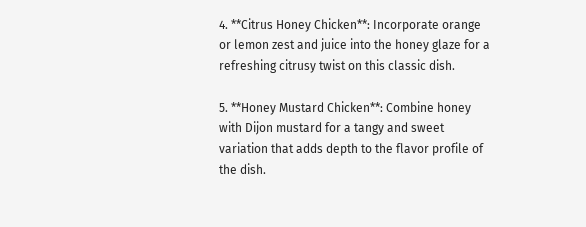4. **Citrus Honey Chicken**: Incorporate orange or lemon zest and juice into the honey glaze for a refreshing citrusy twist on this classic dish.

5. **Honey Mustard Chicken**: Combine honey with Dijon mustard for a tangy and sweet variation that adds depth to the flavor profile of the dish.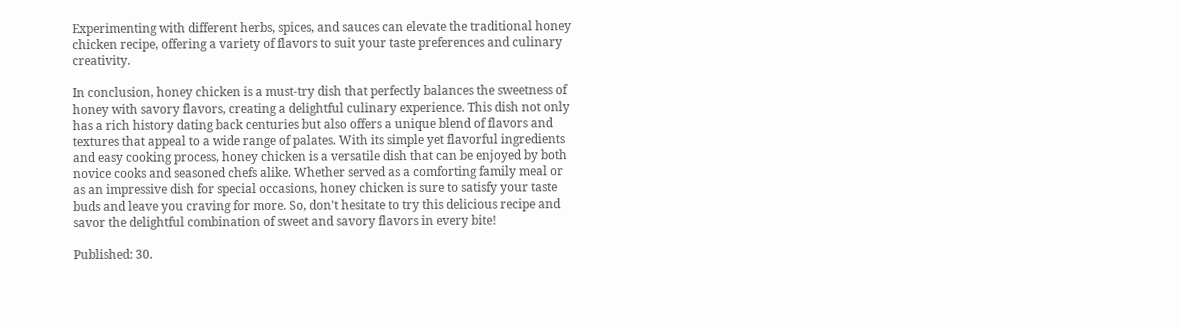Experimenting with different herbs, spices, and sauces can elevate the traditional honey chicken recipe, offering a variety of flavors to suit your taste preferences and culinary creativity.

In conclusion, honey chicken is a must-try dish that perfectly balances the sweetness of honey with savory flavors, creating a delightful culinary experience. This dish not only has a rich history dating back centuries but also offers a unique blend of flavors and textures that appeal to a wide range of palates. With its simple yet flavorful ingredients and easy cooking process, honey chicken is a versatile dish that can be enjoyed by both novice cooks and seasoned chefs alike. Whether served as a comforting family meal or as an impressive dish for special occasions, honey chicken is sure to satisfy your taste buds and leave you craving for more. So, don't hesitate to try this delicious recipe and savor the delightful combination of sweet and savory flavors in every bite!

Published: 30.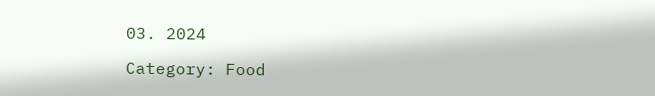03. 2024

Category: Food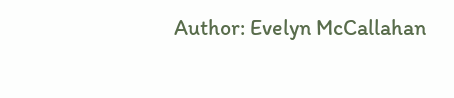Author: Evelyn McCallahan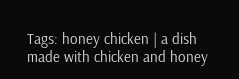Tags: honey chicken | a dish made with chicken and honey